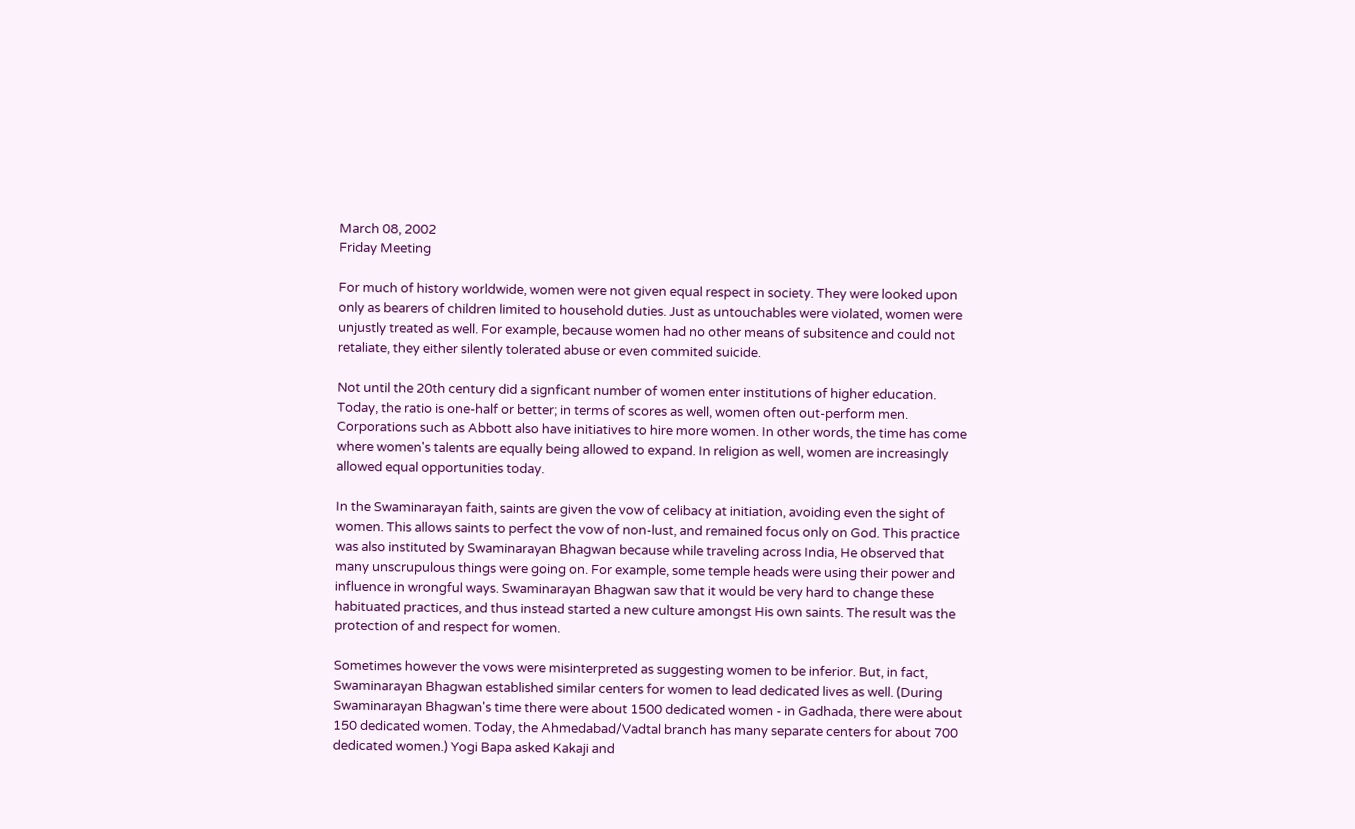March 08, 2002
Friday Meeting

For much of history worldwide, women were not given equal respect in society. They were looked upon only as bearers of children limited to household duties. Just as untouchables were violated, women were unjustly treated as well. For example, because women had no other means of subsitence and could not retaliate, they either silently tolerated abuse or even commited suicide.

Not until the 20th century did a signficant number of women enter institutions of higher education. Today, the ratio is one-half or better; in terms of scores as well, women often out-perform men. Corporations such as Abbott also have initiatives to hire more women. In other words, the time has come where women's talents are equally being allowed to expand. In religion as well, women are increasingly allowed equal opportunities today.

In the Swaminarayan faith, saints are given the vow of celibacy at initiation, avoiding even the sight of women. This allows saints to perfect the vow of non-lust, and remained focus only on God. This practice was also instituted by Swaminarayan Bhagwan because while traveling across India, He observed that many unscrupulous things were going on. For example, some temple heads were using their power and influence in wrongful ways. Swaminarayan Bhagwan saw that it would be very hard to change these habituated practices, and thus instead started a new culture amongst His own saints. The result was the protection of and respect for women.

Sometimes however the vows were misinterpreted as suggesting women to be inferior. But, in fact, Swaminarayan Bhagwan established similar centers for women to lead dedicated lives as well. (During Swaminarayan Bhagwan's time there were about 1500 dedicated women - in Gadhada, there were about 150 dedicated women. Today, the Ahmedabad/Vadtal branch has many separate centers for about 700 dedicated women.) Yogi Bapa asked Kakaji and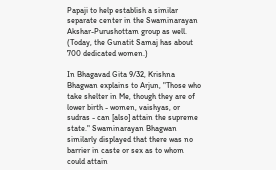Papaji to help establish a similar separate center in the Swaminarayan Akshar-Purushottam group as well. (Today, the Gunatit Samaj has about 700 dedicated women.)

In Bhagavad Gita 9/32, Krishna Bhagwan explains to Arjun, "Those who take shelter in Me, though they are of lower birth - women, vaishyas, or sudras - can [also] attain the supreme state." Swaminarayan Bhagwan similarly displayed that there was no barrier in caste or sex as to whom could attain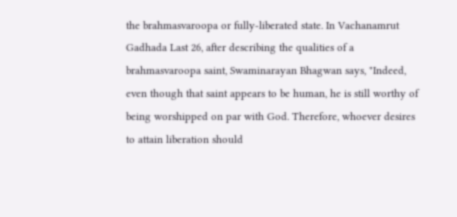the brahmasvaroopa or fully-liberated state. In Vachanamrut Gadhada Last 26, after describing the qualities of a brahmasvaroopa saint, Swaminarayan Bhagwan says, "Indeed, even though that saint appears to be human, he is still worthy of being worshipped on par with God. Therefore, whoever desires to attain liberation should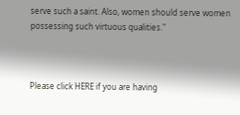serve such a saint. Also, women should serve women possessing such virtuous qualities."



Please click HERE if you are having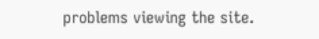problems viewing the site.